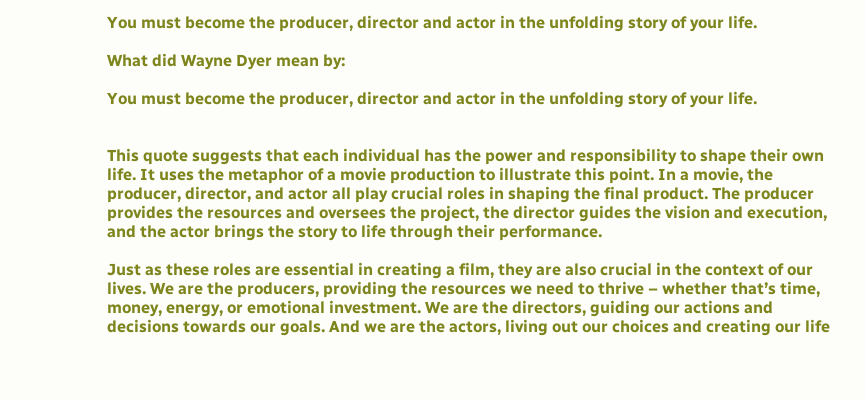You must become the producer, director and actor in the unfolding story of your life.

What did Wayne Dyer mean by:

You must become the producer, director and actor in the unfolding story of your life.


This quote suggests that each individual has the power and responsibility to shape their own life. It uses the metaphor of a movie production to illustrate this point. In a movie, the producer, director, and actor all play crucial roles in shaping the final product. The producer provides the resources and oversees the project, the director guides the vision and execution, and the actor brings the story to life through their performance.

Just as these roles are essential in creating a film, they are also crucial in the context of our lives. We are the producers, providing the resources we need to thrive – whether that’s time, money, energy, or emotional investment. We are the directors, guiding our actions and decisions towards our goals. And we are the actors, living out our choices and creating our life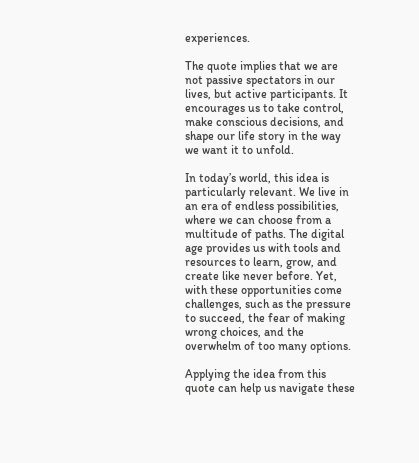experiences.

The quote implies that we are not passive spectators in our lives, but active participants. It encourages us to take control, make conscious decisions, and shape our life story in the way we want it to unfold.

In today’s world, this idea is particularly relevant. We live in an era of endless possibilities, where we can choose from a multitude of paths. The digital age provides us with tools and resources to learn, grow, and create like never before. Yet, with these opportunities come challenges, such as the pressure to succeed, the fear of making wrong choices, and the overwhelm of too many options.

Applying the idea from this quote can help us navigate these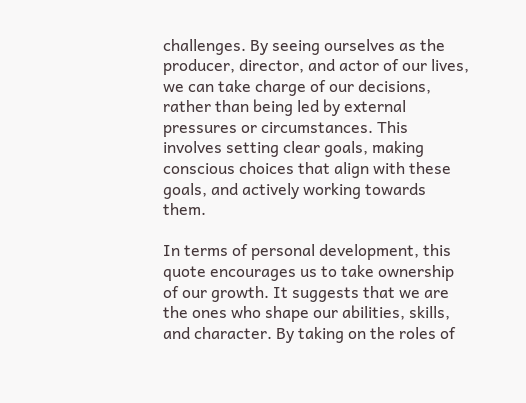challenges. By seeing ourselves as the producer, director, and actor of our lives, we can take charge of our decisions, rather than being led by external pressures or circumstances. This involves setting clear goals, making conscious choices that align with these goals, and actively working towards them.

In terms of personal development, this quote encourages us to take ownership of our growth. It suggests that we are the ones who shape our abilities, skills, and character. By taking on the roles of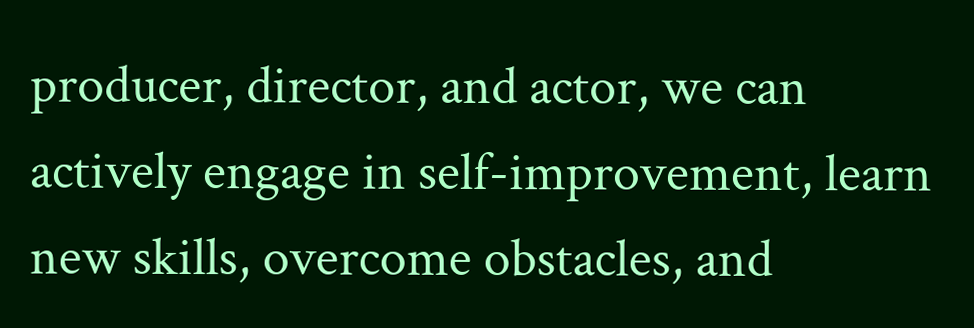producer, director, and actor, we can actively engage in self-improvement, learn new skills, overcome obstacles, and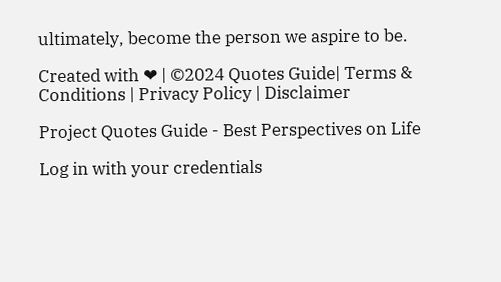ultimately, become the person we aspire to be.

Created with ❤ | ©2024 Quotes Guide| Terms & Conditions | Privacy Policy | Disclaimer

Project Quotes Guide - Best Perspectives on Life

Log in with your credentials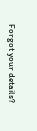Forgot your details?